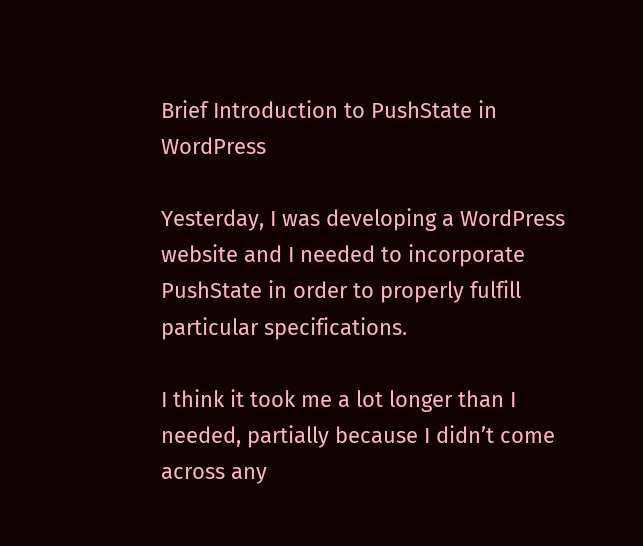Brief Introduction to PushState in WordPress

Yesterday, I was developing a WordPress website and I needed to incorporate PushState in order to properly fulfill particular specifications.

I think it took me a lot longer than I needed, partially because I didn’t come across any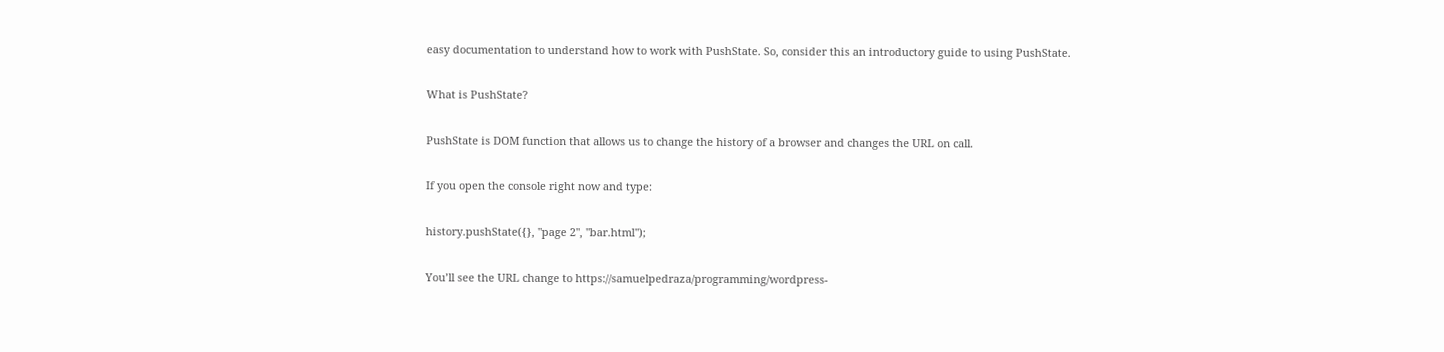easy documentation to understand how to work with PushState. So, consider this an introductory guide to using PushState.

What is PushState?

PushState is DOM function that allows us to change the history of a browser and changes the URL on call.

If you open the console right now and type:

history.pushState({}, "page 2", "bar.html");

You’ll see the URL change to https://samuelpedraza/programming/wordpress-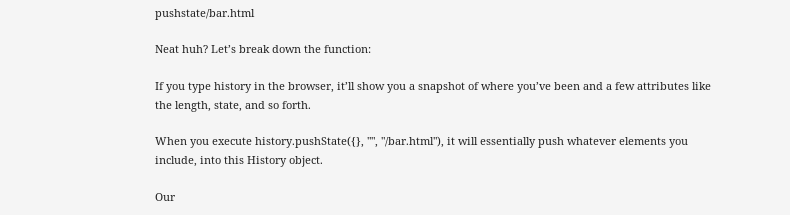pushstate/bar.html

Neat huh? Let’s break down the function:

If you type history in the browser, it’ll show you a snapshot of where you’ve been and a few attributes like the length, state, and so forth.

When you execute history.pushState({}, "", "/bar.html"), it will essentially push whatever elements you include, into this History object.

Our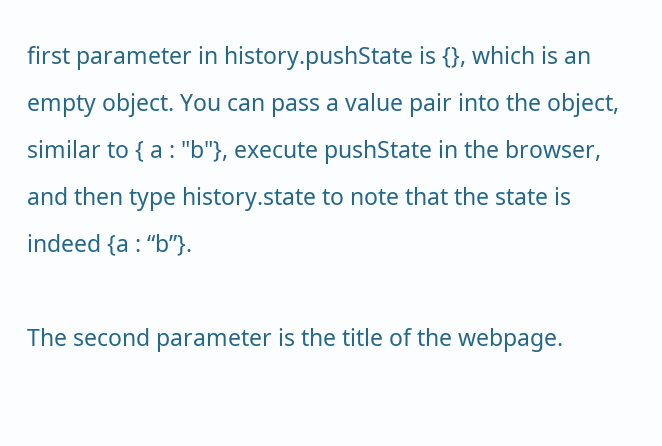first parameter in history.pushState is {}, which is an empty object. You can pass a value pair into the object, similar to { a : "b"}, execute pushState in the browser, and then type history.state to note that the state is indeed {a : “b”}.

The second parameter is the title of the webpage.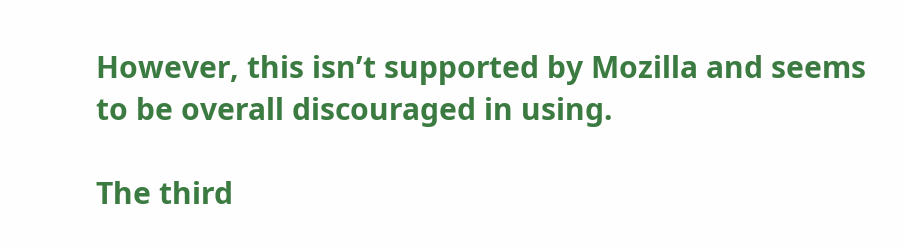However, this isn’t supported by Mozilla and seems to be overall discouraged in using.

The third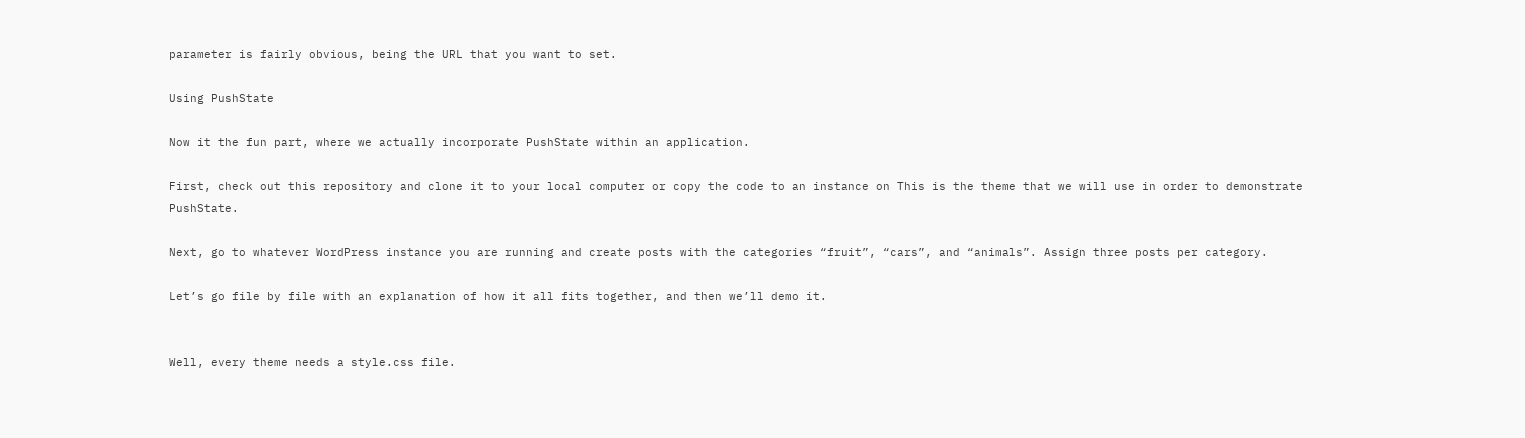parameter is fairly obvious, being the URL that you want to set.

Using PushState

Now it the fun part, where we actually incorporate PushState within an application.

First, check out this repository and clone it to your local computer or copy the code to an instance on This is the theme that we will use in order to demonstrate PushState.

Next, go to whatever WordPress instance you are running and create posts with the categories “fruit”, “cars”, and “animals”. Assign three posts per category.

Let’s go file by file with an explanation of how it all fits together, and then we’ll demo it.


Well, every theme needs a style.css file.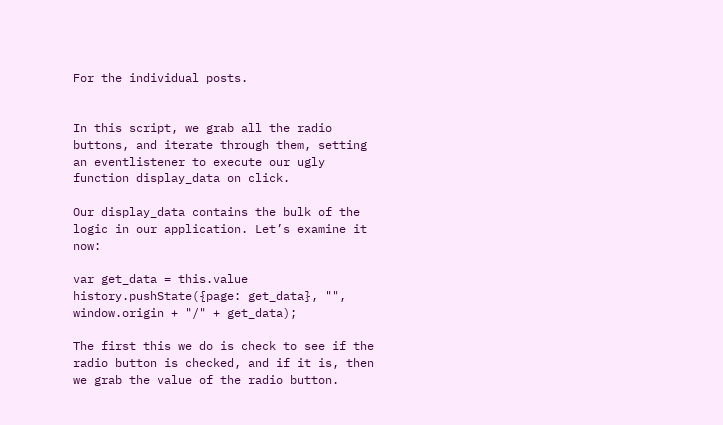For the individual posts.


In this script, we grab all the radio buttons, and iterate through them, setting an eventlistener to execute our ugly function display_data on click.

Our display_data contains the bulk of the logic in our application. Let’s examine it now:

var get_data = this.value
history.pushState({page: get_data}, "", window.origin + "/" + get_data);

The first this we do is check to see if the radio button is checked, and if it is, then we grab the value of the radio button.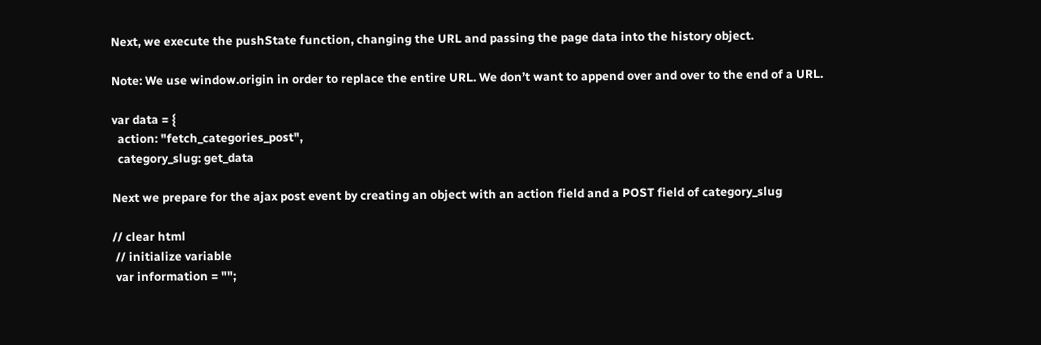Next, we execute the pushState function, changing the URL and passing the page data into the history object.

Note: We use window.origin in order to replace the entire URL. We don’t want to append over and over to the end of a URL.

var data = {
  action: "fetch_categories_post",
  category_slug: get_data

Next we prepare for the ajax post event by creating an object with an action field and a POST field of category_slug

// clear html
 // initialize variable
 var information = "";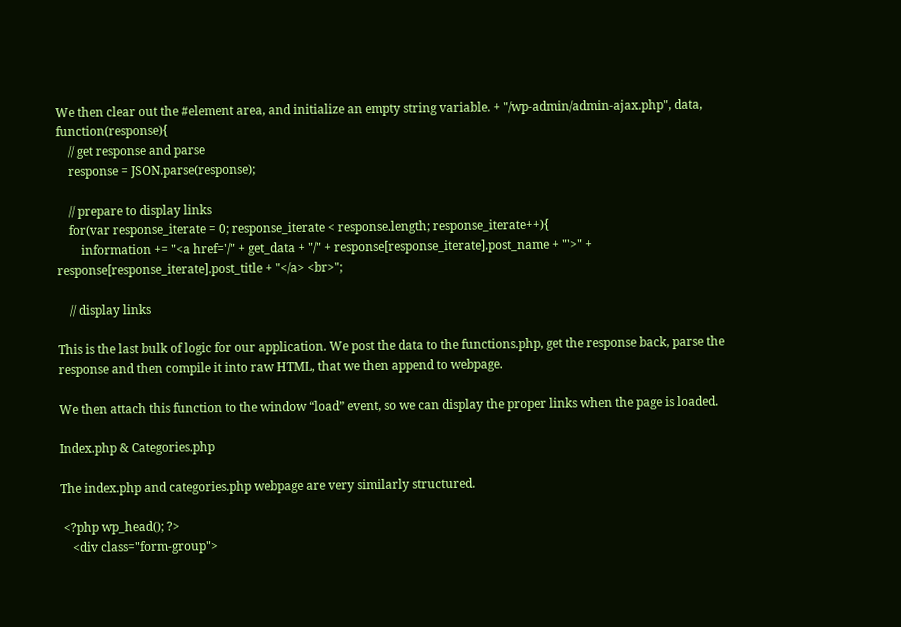We then clear out the #element area, and initialize an empty string variable. + "/wp-admin/admin-ajax.php", data, function(response){
    // get response and parse
    response = JSON.parse(response);

    // prepare to display links
    for(var response_iterate = 0; response_iterate < response.length; response_iterate++){
        information += "<a href='/" + get_data + "/" + response[response_iterate].post_name + "'>" + response[response_iterate].post_title + "</a> <br>";

    // display links

This is the last bulk of logic for our application. We post the data to the functions.php, get the response back, parse the response and then compile it into raw HTML, that we then append to webpage.

We then attach this function to the window “load” event, so we can display the proper links when the page is loaded.

Index.php & Categories.php

The index.php and categories.php webpage are very similarly structured.

 <?php wp_head(); ?>
    <div class="form-group">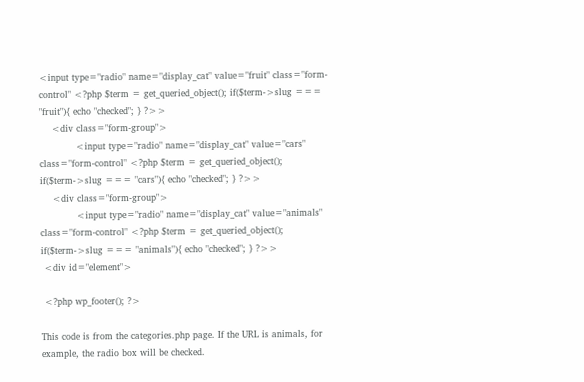<input type="radio" name="display_cat" value="fruit" class="form-control" <?php $term = get_queried_object(); if($term->slug === "fruit"){ echo "checked"; } ?>>
    <div class="form-group">
            <input type="radio" name="display_cat" value="cars" class="form-control" <?php $term = get_queried_object(); if($term->slug === "cars"){ echo "checked"; } ?>>
    <div class="form-group">
            <input type="radio" name="display_cat" value="animals" class="form-control" <?php $term = get_queried_object(); if($term->slug === "animals"){ echo "checked"; } ?>>
 <div id="element">

 <?php wp_footer(); ?>

This code is from the categories.php page. If the URL is animals, for example, the radio box will be checked.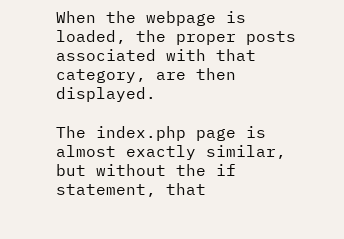When the webpage is loaded, the proper posts associated with that category, are then displayed.

The index.php page is almost exactly similar, but without the if statement, that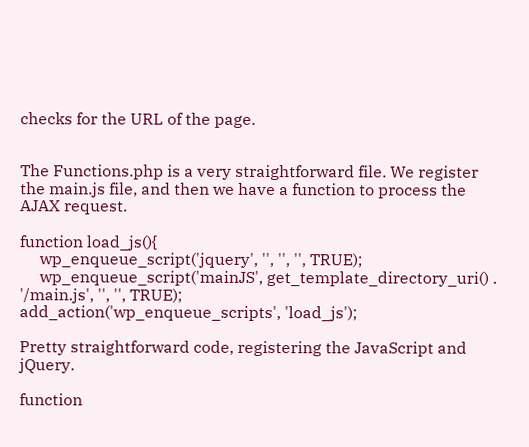checks for the URL of the page.


The Functions.php is a very straightforward file. We register the main.js file, and then we have a function to process the AJAX request.

function load_js(){
     wp_enqueue_script('jquery', '', '', '', TRUE);
     wp_enqueue_script('mainJS', get_template_directory_uri() . '/main.js', '', '', TRUE);
add_action('wp_enqueue_scripts', 'load_js');

Pretty straightforward code, registering the JavaScript and jQuery.

function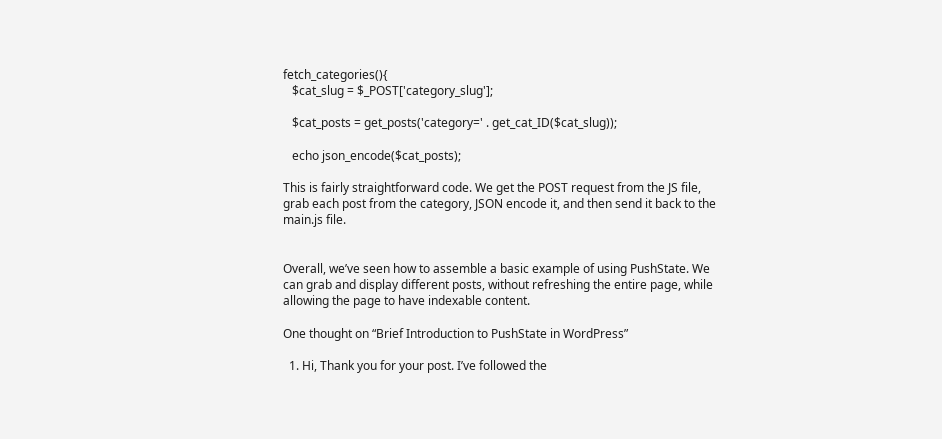fetch_categories(){
   $cat_slug = $_POST['category_slug'];

   $cat_posts = get_posts('category=' . get_cat_ID($cat_slug));

   echo json_encode($cat_posts);

This is fairly straightforward code. We get the POST request from the JS file, grab each post from the category, JSON encode it, and then send it back to the main.js file.


Overall, we’ve seen how to assemble a basic example of using PushState. We can grab and display different posts, without refreshing the entire page, while allowing the page to have indexable content.

One thought on “Brief Introduction to PushState in WordPress”

  1. Hi, Thank you for your post. I’ve followed the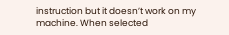instruction but it doesn’t work on my machine. When selected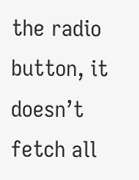the radio button, it doesn’t fetch all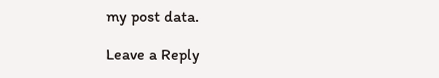my post data.

Leave a Reply